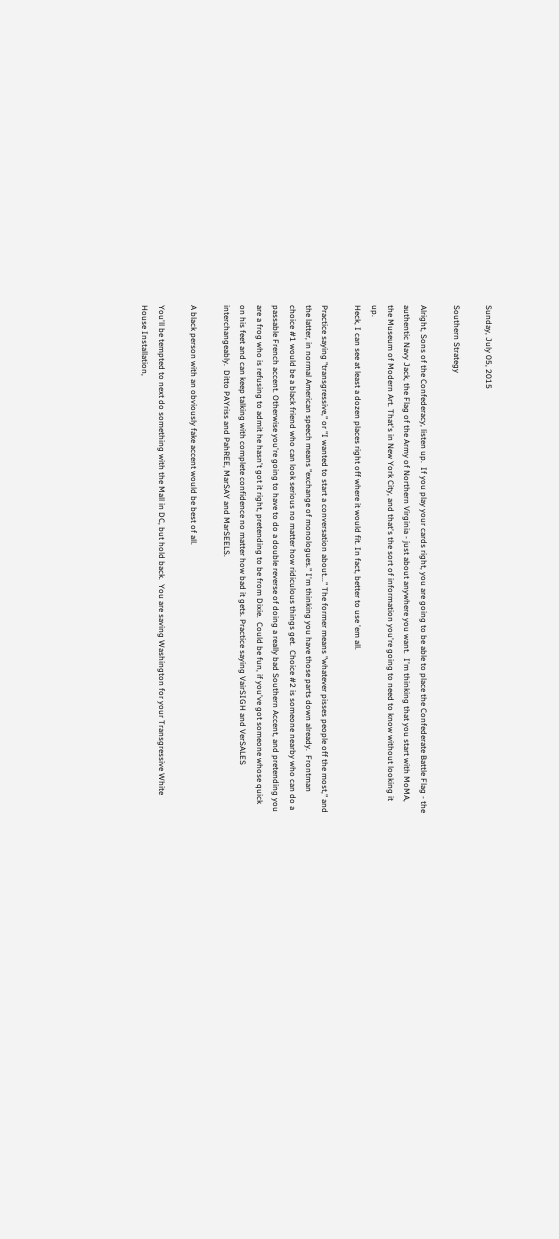Sunday, July 05, 2015

Southern Strategy

Alright, Sons of the Confederacy, listen up.  If you play your cards right, you are going to be able to place the Confederate Battle Flag - the authentic Navy Jack, the Flag of the Army of Northern Virginia - just about anywhere you want.  I'm thinking that you start with MoMA, the Museum of Modern Art. That's in New York City, and that's the sort of information you're going to need to know without looking it up.
Heck, I can see at least a dozen places right off where it would fit. In fact, better to use 'em all.

Practice saying "transgressive," or "I wanted to start a conversation about..." The former means "whatever pisses people off the most," and the latter, in normal American speech means "exchange of monologues." I'm thinking you have those parts down already.  Frontman choice #1 would be a black friend who can look serious no matter how ridiculous things get.  Choice #2 is someone nearby who can do a passable French accent. Otherwise you're going to have to do a double reverse of doing a really bad Southern Accent, and pretending you are a frog who is refusing to admit he hasn't got it right, pretending to be from Dixie.  Could be fun, if you've got someone whose quick on his feet and can keep talking with complete confidence no matter how bad it gets. Practice saying VairSIGH and VerSALES interchangeably.  Ditto PAYriss and PahREE, MarSAY and MarSEELS.

A black person with an obviously fake accent would be best of all.

You'll be tempted to next do something with the Mall in DC, but hold back.  You are saving Washington for your Transgressive White House Installation,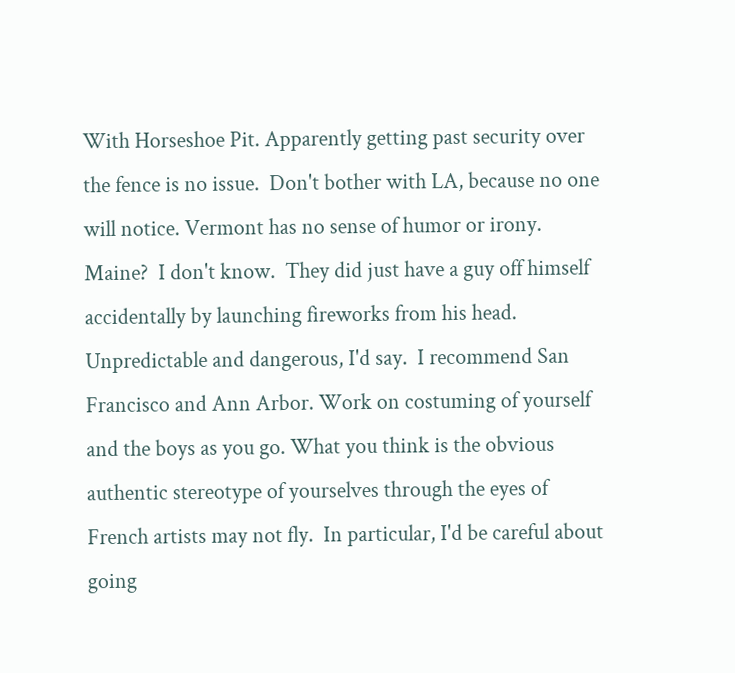With Horseshoe Pit. Apparently getting past security over the fence is no issue.  Don't bother with LA, because no one will notice. Vermont has no sense of humor or irony.  Maine?  I don't know.  They did just have a guy off himself accidentally by launching fireworks from his head.  Unpredictable and dangerous, I'd say.  I recommend San Francisco and Ann Arbor. Work on costuming of yourself and the boys as you go. What you think is the obvious authentic stereotype of yourselves through the eyes of French artists may not fly.  In particular, I'd be careful about going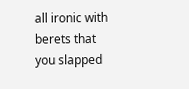all ironic with berets that you slapped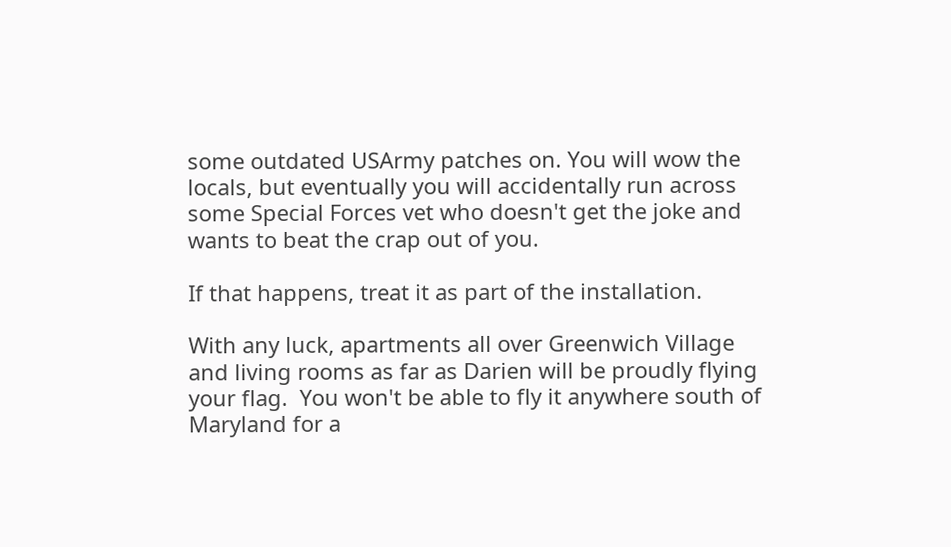some outdated USArmy patches on. You will wow the locals, but eventually you will accidentally run across some Special Forces vet who doesn't get the joke and wants to beat the crap out of you.

If that happens, treat it as part of the installation.

With any luck, apartments all over Greenwich Village and living rooms as far as Darien will be proudly flying your flag.  You won't be able to fly it anywhere south of Maryland for a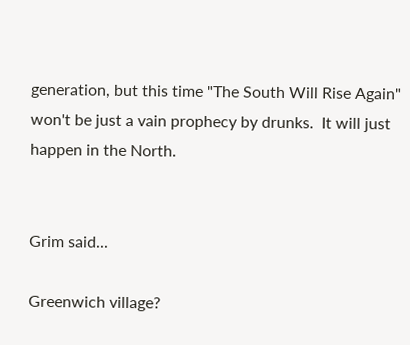generation, but this time "The South Will Rise Again" won't be just a vain prophecy by drunks.  It will just happen in the North.


Grim said...

Greenwich village?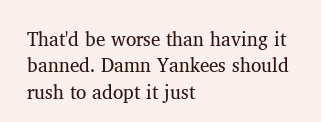That'd be worse than having it banned. Damn Yankees should rush to adopt it just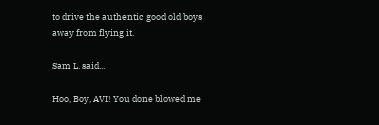to drive the authentic good old boys away from flying it.

Sam L. said...

Hoo, Boy, AVI! You done blowed me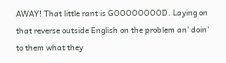AWAY! That little rant is GOOOOOOOOD. Laying on that reverse outside English on the problem an' doin' to them what they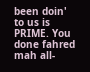been doin' to us is PRIME. You done fahred mah all-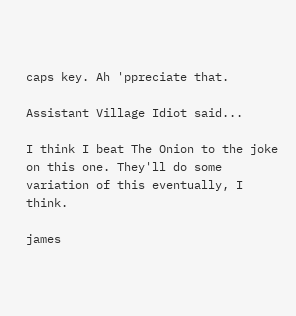caps key. Ah 'ppreciate that.

Assistant Village Idiot said...

I think I beat The Onion to the joke on this one. They'll do some variation of this eventually, I think.

james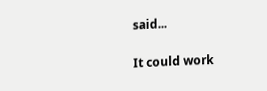said...

It could work